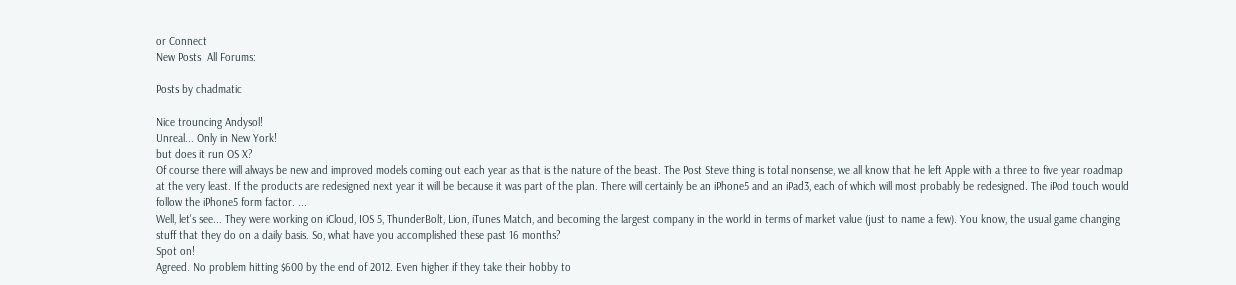or Connect
New Posts  All Forums:

Posts by chadmatic

Nice trouncing Andysol!
Unreal... Only in New York!
but does it run OS X?
Of course there will always be new and improved models coming out each year as that is the nature of the beast. The Post Steve thing is total nonsense, we all know that he left Apple with a three to five year roadmap at the very least. If the products are redesigned next year it will be because it was part of the plan. There will certainly be an iPhone5 and an iPad3, each of which will most probably be redesigned. The iPod touch would follow the iPhone5 form factor. ...
Well, let's see... They were working on iCloud, IOS 5, ThunderBolt, Lion, iTunes Match, and becoming the largest company in the world in terms of market value (just to name a few). You know, the usual game changing stuff that they do on a daily basis. So, what have you accomplished these past 16 months?
Spot on!
Agreed. No problem hitting $600 by the end of 2012. Even higher if they take their hobby to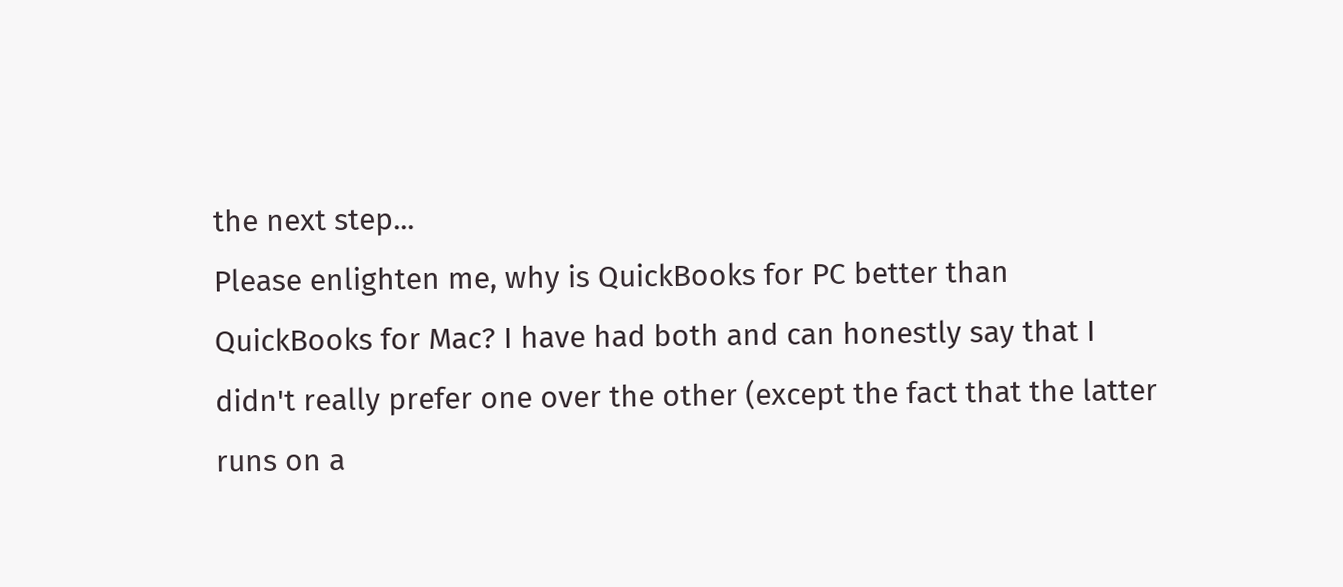the next step...
Please enlighten me, why is QuickBooks for PC better than QuickBooks for Mac? I have had both and can honestly say that I didn't really prefer one over the other (except the fact that the latter runs on a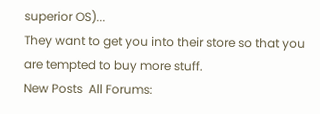superior OS)...
They want to get you into their store so that you are tempted to buy more stuff.
New Posts  All Forums: